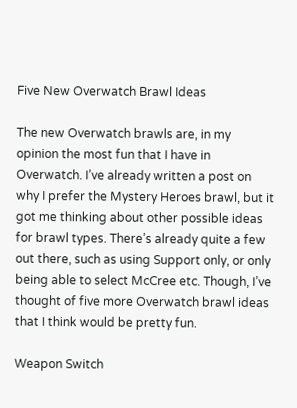Five New Overwatch Brawl Ideas

The new Overwatch brawls are, in my opinion the most fun that I have in Overwatch. I’ve already written a post on why I prefer the Mystery Heroes brawl, but it got me thinking about other possible ideas for brawl types. There’s already quite a few out there, such as using Support only, or only being able to select McCree etc. Though, I’ve thought of five more Overwatch brawl ideas that I think would be pretty fun.

Weapon Switch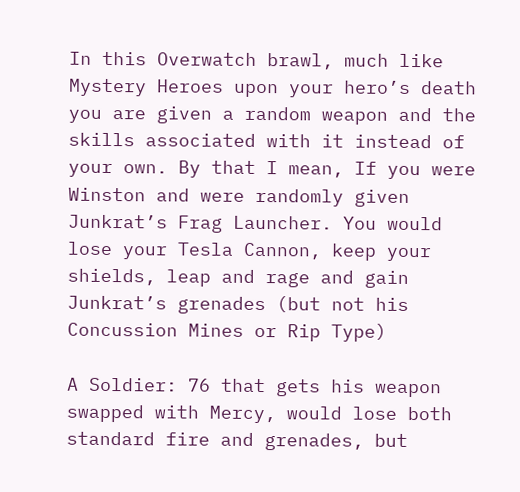In this Overwatch brawl, much like Mystery Heroes upon your hero’s death you are given a random weapon and the skills associated with it instead of your own. By that I mean, If you were Winston and were randomly given Junkrat’s Frag Launcher. You would lose your Tesla Cannon, keep your shields, leap and rage and gain Junkrat’s grenades (but not his Concussion Mines or Rip Type)

A Soldier: 76 that gets his weapon swapped with Mercy, would lose both standard fire and grenades, but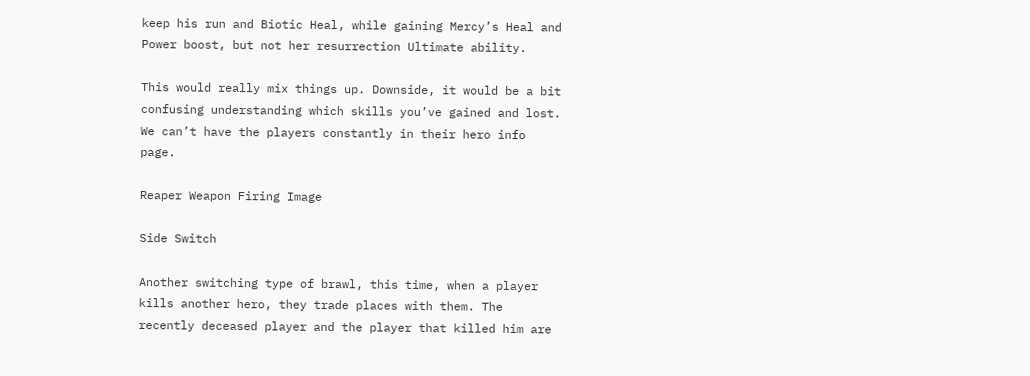keep his run and Biotic Heal, while gaining Mercy’s Heal and Power boost, but not her resurrection Ultimate ability.

This would really mix things up. Downside, it would be a bit confusing understanding which skills you’ve gained and lost. We can’t have the players constantly in their hero info page.

Reaper Weapon Firing Image

Side Switch

Another switching type of brawl, this time, when a player kills another hero, they trade places with them. The recently deceased player and the player that killed him are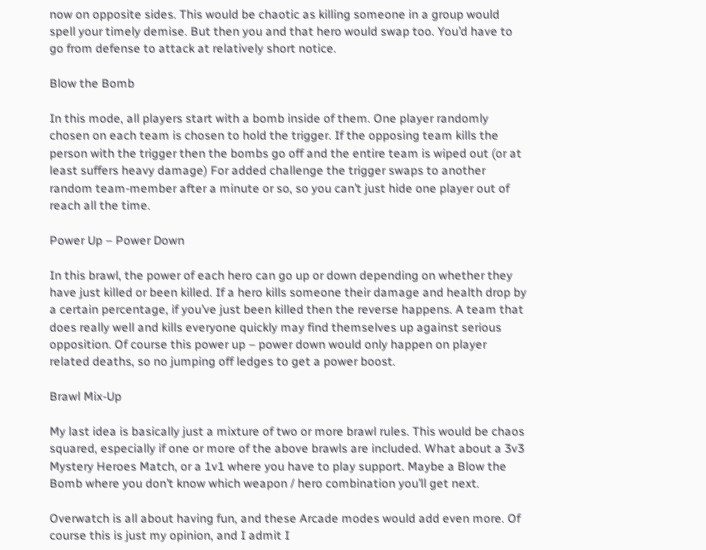now on opposite sides. This would be chaotic as killing someone in a group would spell your timely demise. But then you and that hero would swap too. You’d have to go from defense to attack at relatively short notice.

Blow the Bomb

In this mode, all players start with a bomb inside of them. One player randomly chosen on each team is chosen to hold the trigger. If the opposing team kills the person with the trigger then the bombs go off and the entire team is wiped out (or at least suffers heavy damage) For added challenge the trigger swaps to another random team-member after a minute or so, so you can’t just hide one player out of reach all the time.

Power Up – Power Down

In this brawl, the power of each hero can go up or down depending on whether they have just killed or been killed. If a hero kills someone their damage and health drop by a certain percentage, if you’ve just been killed then the reverse happens. A team that does really well and kills everyone quickly may find themselves up against serious opposition. Of course this power up – power down would only happen on player related deaths, so no jumping off ledges to get a power boost.

Brawl Mix-Up

My last idea is basically just a mixture of two or more brawl rules. This would be chaos squared, especially if one or more of the above brawls are included. What about a 3v3 Mystery Heroes Match, or a 1v1 where you have to play support. Maybe a Blow the Bomb where you don’t know which weapon / hero combination you’ll get next.

Overwatch is all about having fun, and these Arcade modes would add even more. Of course this is just my opinion, and I admit I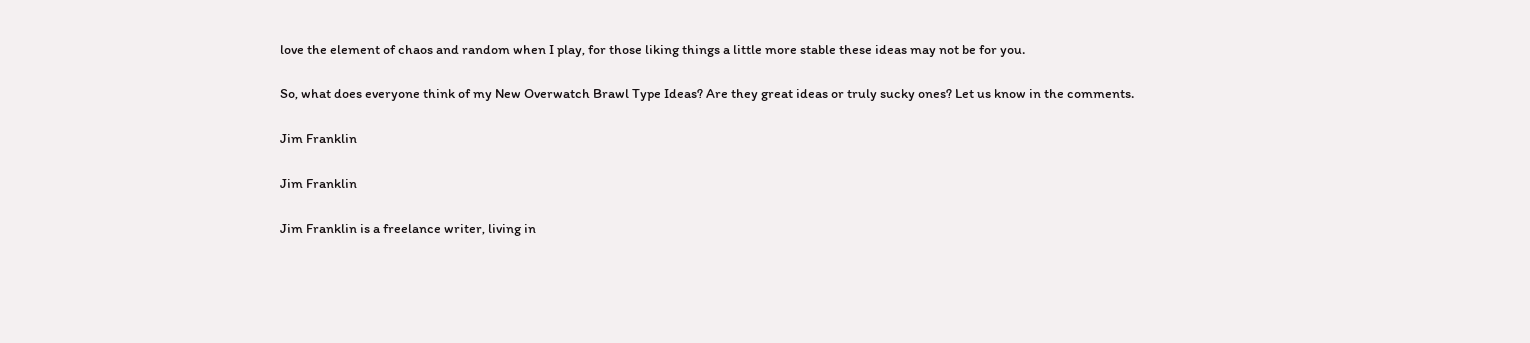love the element of chaos and random when I play, for those liking things a little more stable these ideas may not be for you.

So, what does everyone think of my New Overwatch Brawl Type Ideas? Are they great ideas or truly sucky ones? Let us know in the comments.

Jim Franklin

Jim Franklin

Jim Franklin is a freelance writer, living in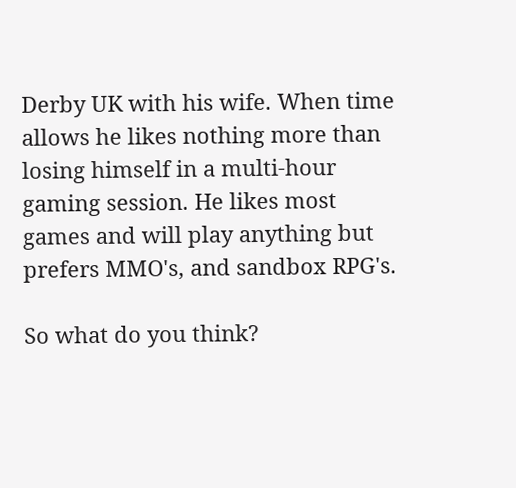Derby UK with his wife. When time allows he likes nothing more than losing himself in a multi-hour gaming session. He likes most games and will play anything but prefers MMO's, and sandbox RPG's.

So what do you think?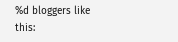%d bloggers like this: